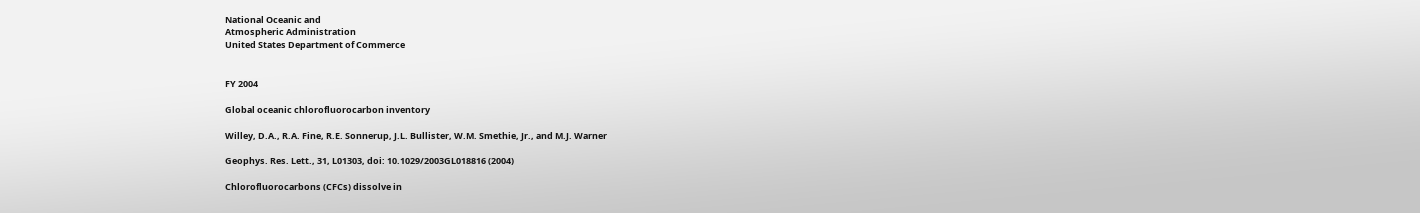National Oceanic and
Atmospheric Administration
United States Department of Commerce


FY 2004

Global oceanic chlorofluorocarbon inventory

Willey, D.A., R.A. Fine, R.E. Sonnerup, J.L. Bullister, W.M. Smethie, Jr., and M.J. Warner

Geophys. Res. Lett., 31, L01303, doi: 10.1029/2003GL018816 (2004)

Chlorofluorocarbons (CFCs) dissolve in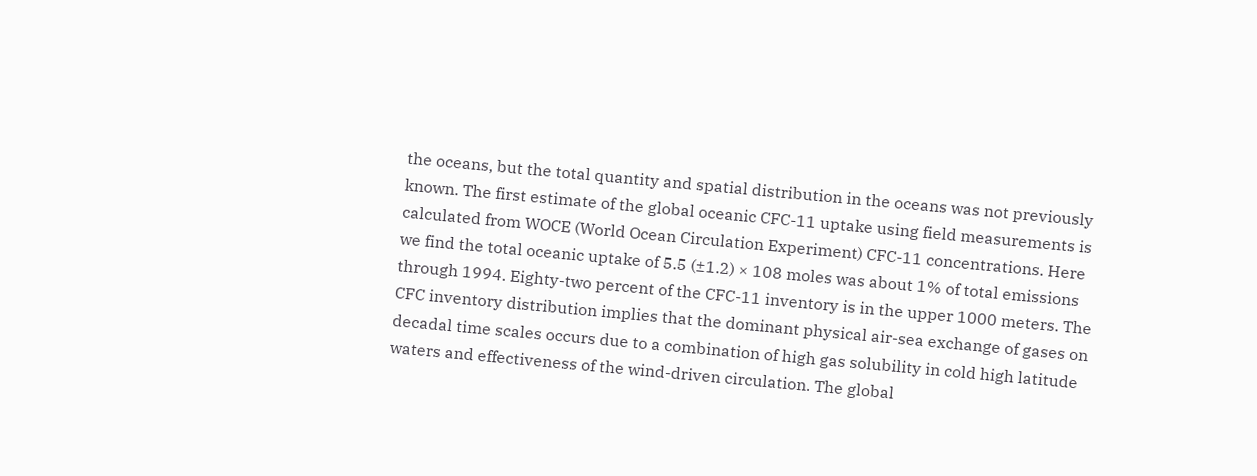the oceans, but the total quantity and spatial distribution in the oceans was not previously known. The first estimate of the global oceanic CFC-11 uptake using field measurements is calculated from WOCE (World Ocean Circulation Experiment) CFC-11 concentrations. Here we find the total oceanic uptake of 5.5 (±1.2) × 108 moles was about 1% of total emissions through 1994. Eighty-two percent of the CFC-11 inventory is in the upper 1000 meters. The CFC inventory distribution implies that the dominant physical air-sea exchange of gases on decadal time scales occurs due to a combination of high gas solubility in cold high latitude waters and effectiveness of the wind-driven circulation. The global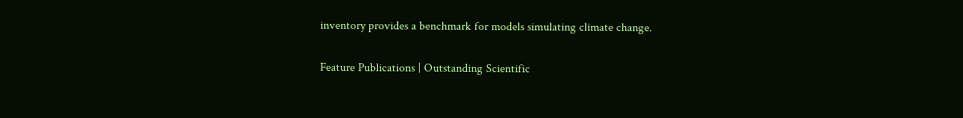inventory provides a benchmark for models simulating climate change.

Feature Publications | Outstanding Scientific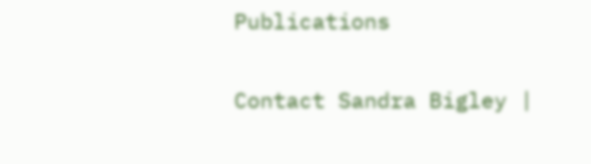Publications

Contact Sandra Bigley |